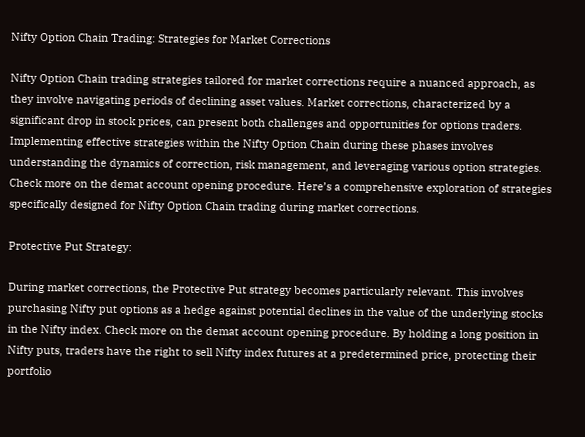Nifty Option Chain Trading: Strategies for Market Corrections

Nifty Option Chain trading strategies tailored for market corrections require a nuanced approach, as they involve navigating periods of declining asset values. Market corrections, characterized by a significant drop in stock prices, can present both challenges and opportunities for options traders. Implementing effective strategies within the Nifty Option Chain during these phases involves understanding the dynamics of correction, risk management, and leveraging various option strategies. Check more on the demat account opening procedure. Here’s a comprehensive exploration of strategies specifically designed for Nifty Option Chain trading during market corrections.

Protective Put Strategy:

During market corrections, the Protective Put strategy becomes particularly relevant. This involves purchasing Nifty put options as a hedge against potential declines in the value of the underlying stocks in the Nifty index. Check more on the demat account opening procedure. By holding a long position in Nifty puts, traders have the right to sell Nifty index futures at a predetermined price, protecting their portfolio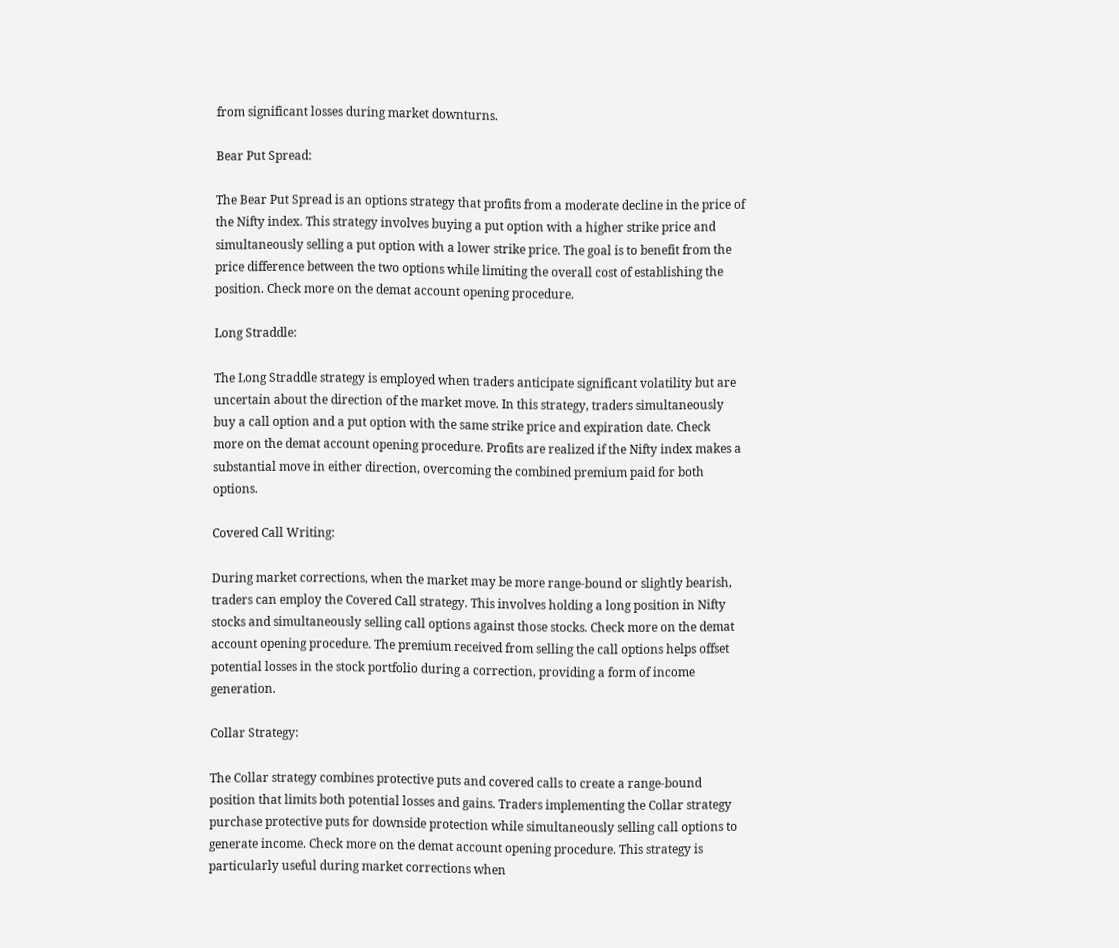from significant losses during market downturns.

Bear Put Spread:

The Bear Put Spread is an options strategy that profits from a moderate decline in the price of the Nifty index. This strategy involves buying a put option with a higher strike price and simultaneously selling a put option with a lower strike price. The goal is to benefit from the price difference between the two options while limiting the overall cost of establishing the position. Check more on the demat account opening procedure.

Long Straddle:

The Long Straddle strategy is employed when traders anticipate significant volatility but are uncertain about the direction of the market move. In this strategy, traders simultaneously buy a call option and a put option with the same strike price and expiration date. Check more on the demat account opening procedure. Profits are realized if the Nifty index makes a substantial move in either direction, overcoming the combined premium paid for both options.

Covered Call Writing:

During market corrections, when the market may be more range-bound or slightly bearish, traders can employ the Covered Call strategy. This involves holding a long position in Nifty stocks and simultaneously selling call options against those stocks. Check more on the demat account opening procedure. The premium received from selling the call options helps offset potential losses in the stock portfolio during a correction, providing a form of income generation.

Collar Strategy:

The Collar strategy combines protective puts and covered calls to create a range-bound position that limits both potential losses and gains. Traders implementing the Collar strategy purchase protective puts for downside protection while simultaneously selling call options to generate income. Check more on the demat account opening procedure. This strategy is particularly useful during market corrections when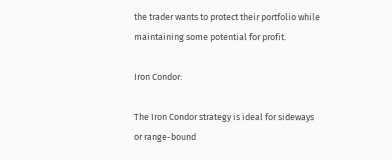the trader wants to protect their portfolio while maintaining some potential for profit.

Iron Condor:

The Iron Condor strategy is ideal for sideways or range-bound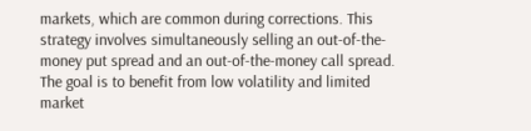markets, which are common during corrections. This strategy involves simultaneously selling an out-of-the-money put spread and an out-of-the-money call spread. The goal is to benefit from low volatility and limited market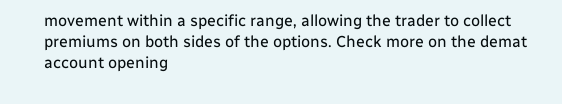movement within a specific range, allowing the trader to collect premiums on both sides of the options. Check more on the demat account opening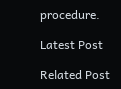procedure.

Latest Post

Related Post